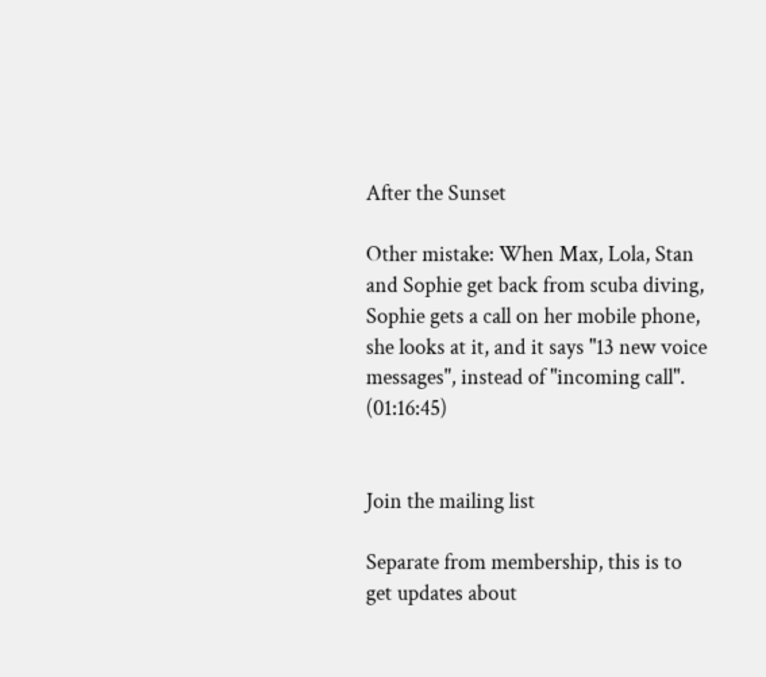After the Sunset

Other mistake: When Max, Lola, Stan and Sophie get back from scuba diving, Sophie gets a call on her mobile phone, she looks at it, and it says "13 new voice messages", instead of "incoming call". (01:16:45)


Join the mailing list

Separate from membership, this is to get updates about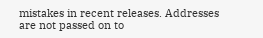mistakes in recent releases. Addresses are not passed on to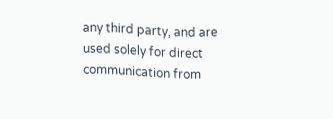any third party, and are used solely for direct communication from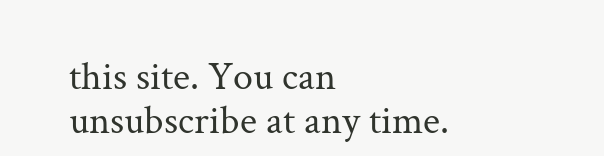this site. You can unsubscribe at any time.